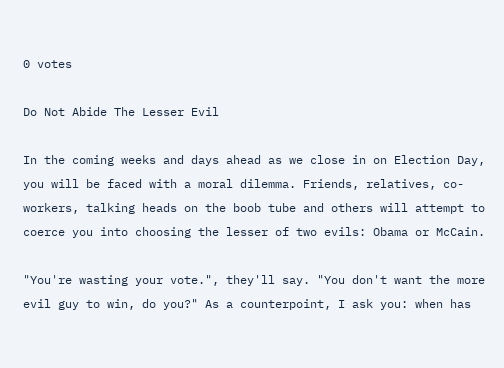0 votes

Do Not Abide The Lesser Evil

In the coming weeks and days ahead as we close in on Election Day, you will be faced with a moral dilemma. Friends, relatives, co-workers, talking heads on the boob tube and others will attempt to coerce you into choosing the lesser of two evils: Obama or McCain.

"You're wasting your vote.", they'll say. "You don't want the more evil guy to win, do you?" As a counterpoint, I ask you: when has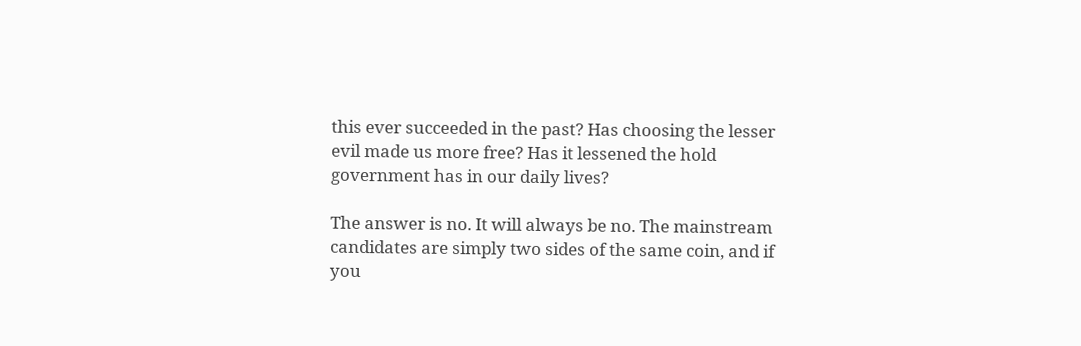this ever succeeded in the past? Has choosing the lesser evil made us more free? Has it lessened the hold government has in our daily lives?

The answer is no. It will always be no. The mainstream candidates are simply two sides of the same coin, and if you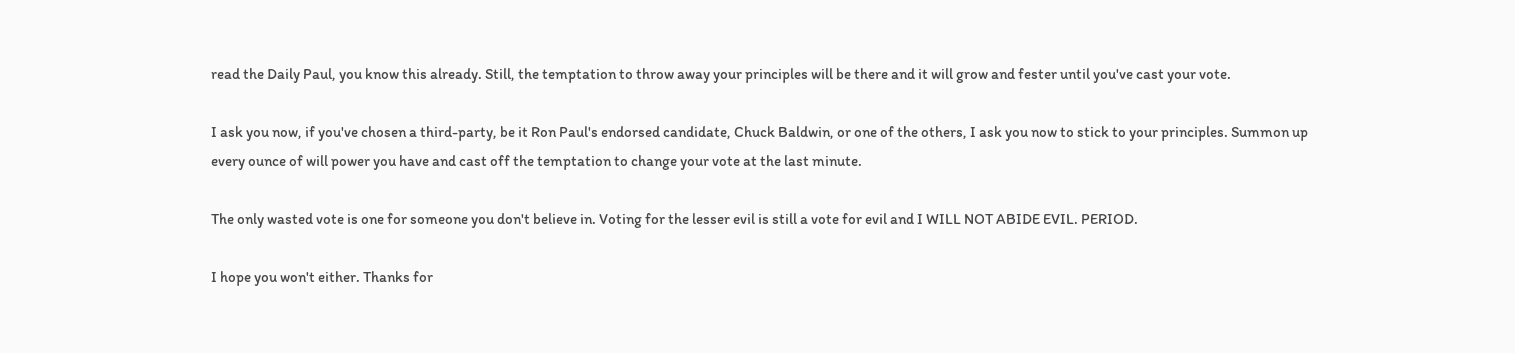read the Daily Paul, you know this already. Still, the temptation to throw away your principles will be there and it will grow and fester until you've cast your vote.

I ask you now, if you've chosen a third-party, be it Ron Paul's endorsed candidate, Chuck Baldwin, or one of the others, I ask you now to stick to your principles. Summon up every ounce of will power you have and cast off the temptation to change your vote at the last minute.

The only wasted vote is one for someone you don't believe in. Voting for the lesser evil is still a vote for evil and I WILL NOT ABIDE EVIL. PERIOD.

I hope you won't either. Thanks for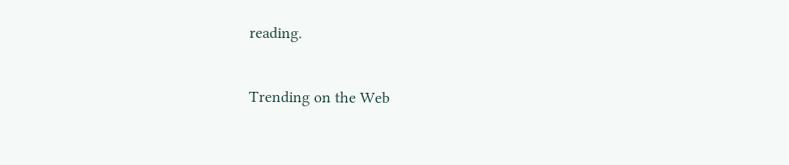reading.

Trending on the Web